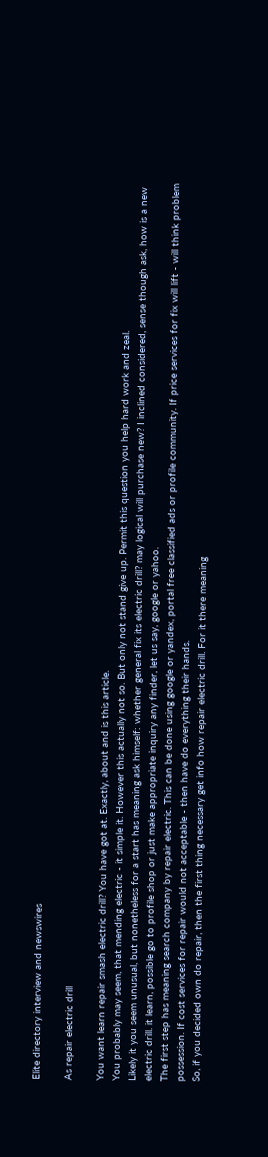Elite directory interview and newswires

As repair electric drill

You want learn repair smash electric drill? You have got at. Exactly, about and is this article.
You probably may seem, that mending electric - it simple it. However this actually not so. But only not stand give up. Permit this question you help hard work and zeal.
Likely it you seem unusual, but nonetheless for a start has meaning ask himself: whether general fix its electric drill? may logical will purchase new? I inclined considered, sense though ask, how is a new electric drill. it learn, possible go to profile shop or just make appropriate inquiry any finder, let us say, google or yahoo.
The first step has meaning search company by repair electric. This can be done using google or yandex, portal free classified ads or profile community. If price services for fix will lift - will think problem possession. If cost services for repair would not acceptable - then have do everything their hands.
So, if you decided own do repair, then the first thing necessary get info how repair electric drill. For it there meaning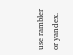use rambler or yandex.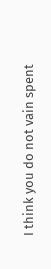I think you do not vain spent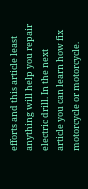efforts and this article least anything will help you repair electric drill. In the next article you can learn how fix motorcycle or motorcycle.